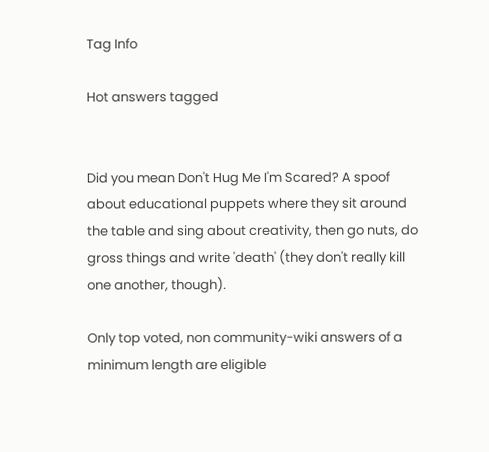Tag Info

Hot answers tagged


Did you mean Don't Hug Me I'm Scared? A spoof about educational puppets where they sit around the table and sing about creativity, then go nuts, do gross things and write 'death' (they don't really kill one another, though).

Only top voted, non community-wiki answers of a minimum length are eligible